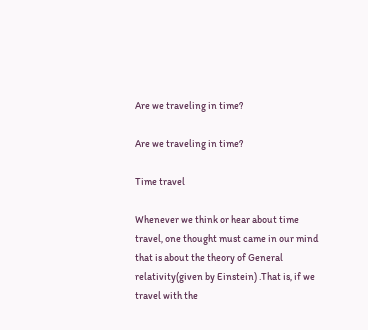Are we traveling in time?

Are we traveling in time?

Time travel

Whenever we think or hear about time travel, one thought must came in our mind that is about the theory of General relativity(given by Einstein) .That is, if we travel with the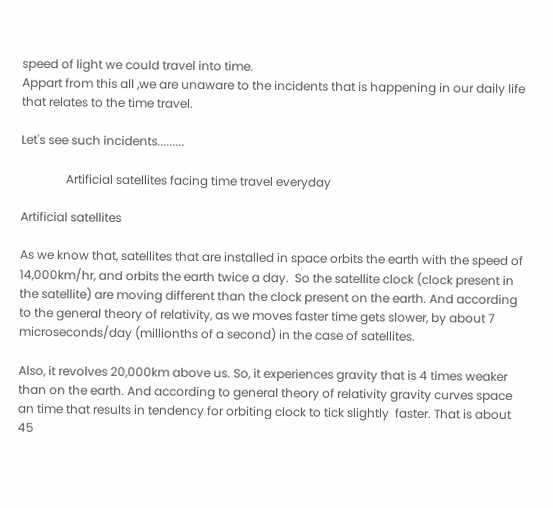speed of light we could travel into time.
Appart from this all ,we are unaware to the incidents that is happening in our daily life that relates to the time travel.

Let's see such incidents.........

               Artificial satellites facing time travel everyday

Artificial satellites

As we know that, satellites that are installed in space orbits the earth with the speed of 14,000km/hr, and orbits the earth twice a day.  So the satellite clock (clock present in the satellite) are moving different than the clock present on the earth. And according to the general theory of relativity, as we moves faster time gets slower, by about 7 microseconds/day (millionths of a second) in the case of satellites.

Also, it revolves 20,000km above us. So, it experiences gravity that is 4 times weaker than on the earth. And according to general theory of relativity gravity curves space an time that results in tendency for orbiting clock to tick slightly  faster. That is about 45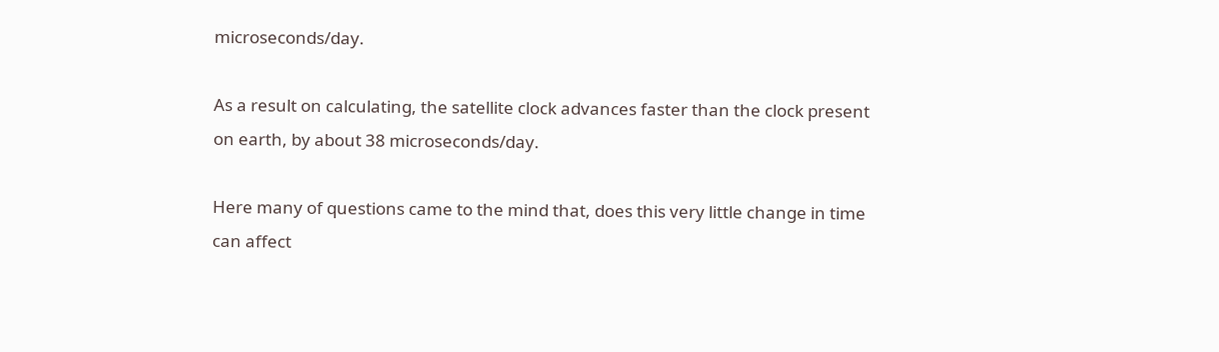microseconds/day.

As a result on calculating, the satellite clock advances faster than the clock present on earth, by about 38 microseconds/day.

Here many of questions came to the mind that, does this very little change in time can affect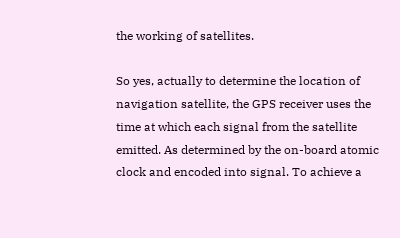the working of satellites.

So yes, actually to determine the location of navigation satellite, the GPS receiver uses the time at which each signal from the satellite emitted. As determined by the on-board atomic clock and encoded into signal. To achieve a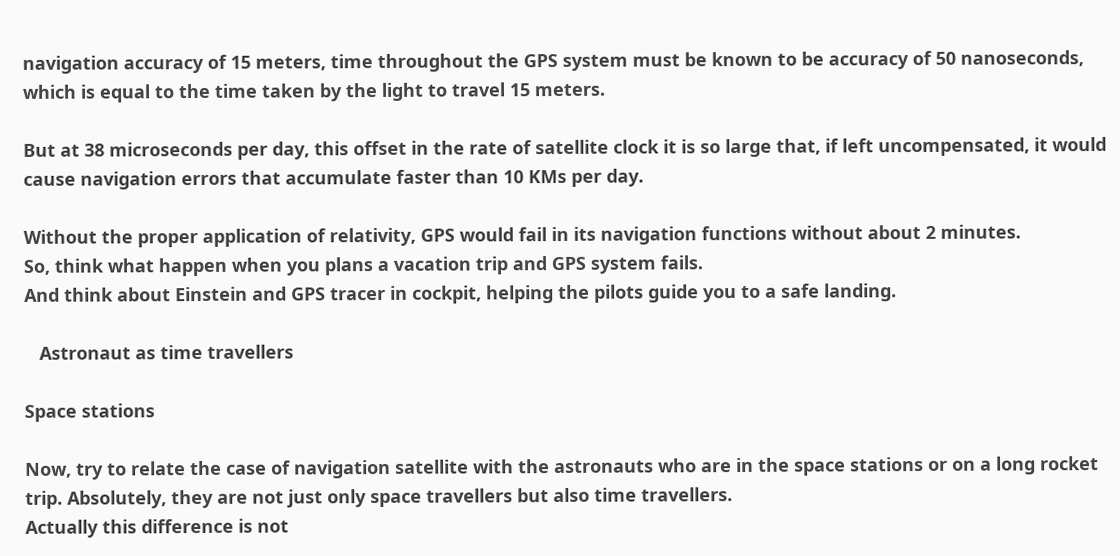navigation accuracy of 15 meters, time throughout the GPS system must be known to be accuracy of 50 nanoseconds, which is equal to the time taken by the light to travel 15 meters.

But at 38 microseconds per day, this offset in the rate of satellite clock it is so large that, if left uncompensated, it would cause navigation errors that accumulate faster than 10 KMs per day.

Without the proper application of relativity, GPS would fail in its navigation functions without about 2 minutes.
So, think what happen when you plans a vacation trip and GPS system fails.
And think about Einstein and GPS tracer in cockpit, helping the pilots guide you to a safe landing.

   Astronaut as time travellers

Space stations

Now, try to relate the case of navigation satellite with the astronauts who are in the space stations or on a long rocket trip. Absolutely, they are not just only space travellers but also time travellers.
Actually this difference is not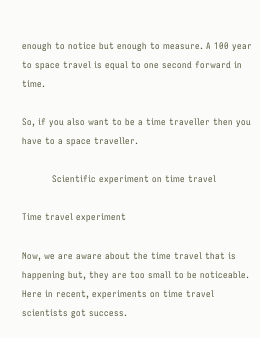enough to notice but enough to measure. A 100 year to space travel is equal to one second forward in time.

So, if you also want to be a time traveller then you have to a space traveller.

          Scientific experiment on time travel

Time travel experiment

Now, we are aware about the time travel that is happening but, they are too small to be noticeable. Here in recent, experiments on time travel scientists got success.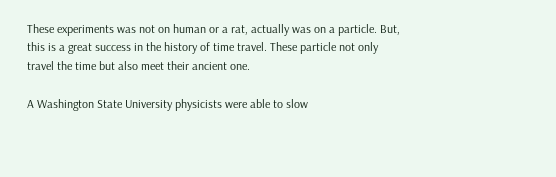These experiments was not on human or a rat, actually was on a particle. But, this is a great success in the history of time travel. These particle not only travel the time but also meet their ancient one.

A Washington State University physicists were able to slow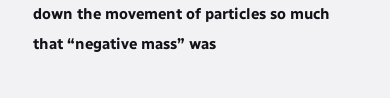down the movement of particles so much that “negative mass” was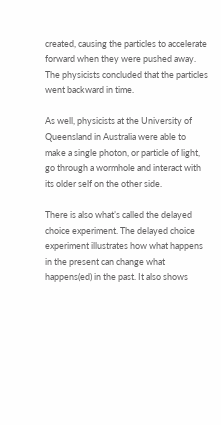created, causing the particles to accelerate forward when they were pushed away. The physicists concluded that the particles went backward in time.

As well, physicists at the University of Queensland in Australia were able to make a single photon, or particle of light, go through a wormhole and interact with its older self on the other side.

There is also what’s called the delayed choice experiment. The delayed choice experiment illustrates how what happens in the present can change what happens(ed) in the past. It also shows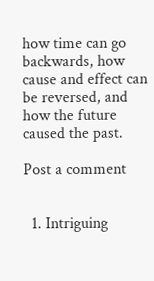how time can go backwards, how cause and effect can be reversed, and how the future caused the past.

Post a comment


  1. Intriguing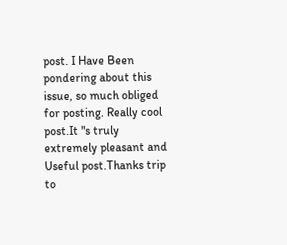post. I Have Been pondering about this issue, so much obliged for posting. Really cool post.It "s truly extremely pleasant and Useful post.Thanks trip to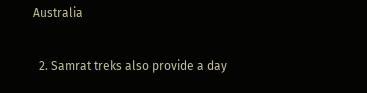Australia

  2. Samrat treks also provide a day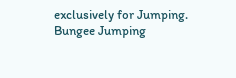exclusively for Jumping. Bungee Jumping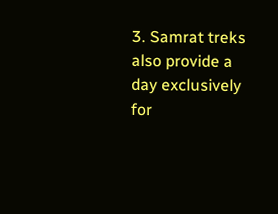3. Samrat treks also provide a day exclusively for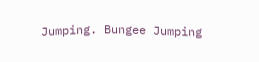Jumping. Bungee Jumping